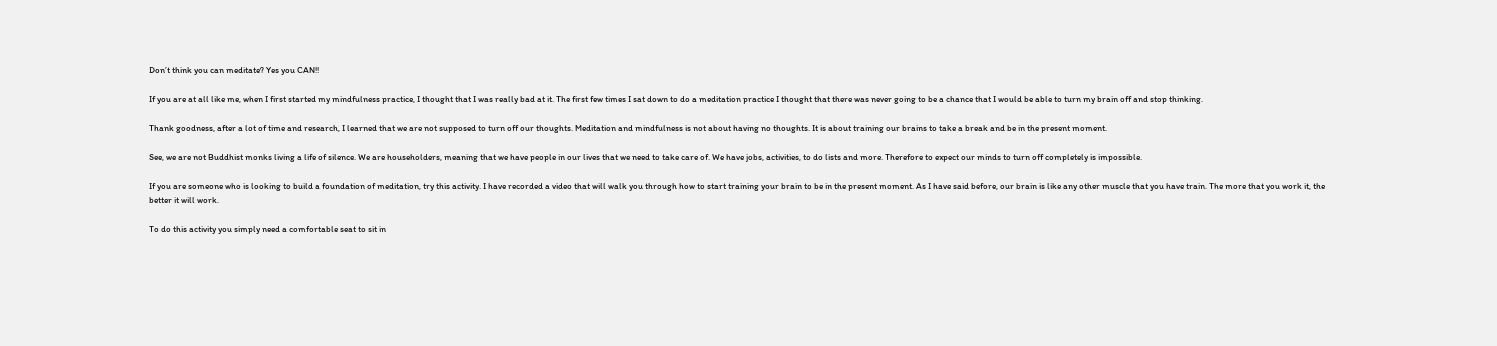Don’t think you can meditate? Yes you CAN!!

If you are at all like me, when I first started my mindfulness practice, I thought that I was really bad at it. The first few times I sat down to do a meditation practice I thought that there was never going to be a chance that I would be able to turn my brain off and stop thinking.

Thank goodness, after a lot of time and research, I learned that we are not supposed to turn off our thoughts. Meditation and mindfulness is not about having no thoughts. It is about training our brains to take a break and be in the present moment.

See, we are not Buddhist monks living a life of silence. We are householders, meaning that we have people in our lives that we need to take care of. We have jobs, activities, to do lists and more. Therefore to expect our minds to turn off completely is impossible.

If you are someone who is looking to build a foundation of meditation, try this activity. I have recorded a video that will walk you through how to start training your brain to be in the present moment. As I have said before, our brain is like any other muscle that you have train. The more that you work it, the better it will work.

To do this activity you simply need a comfortable seat to sit in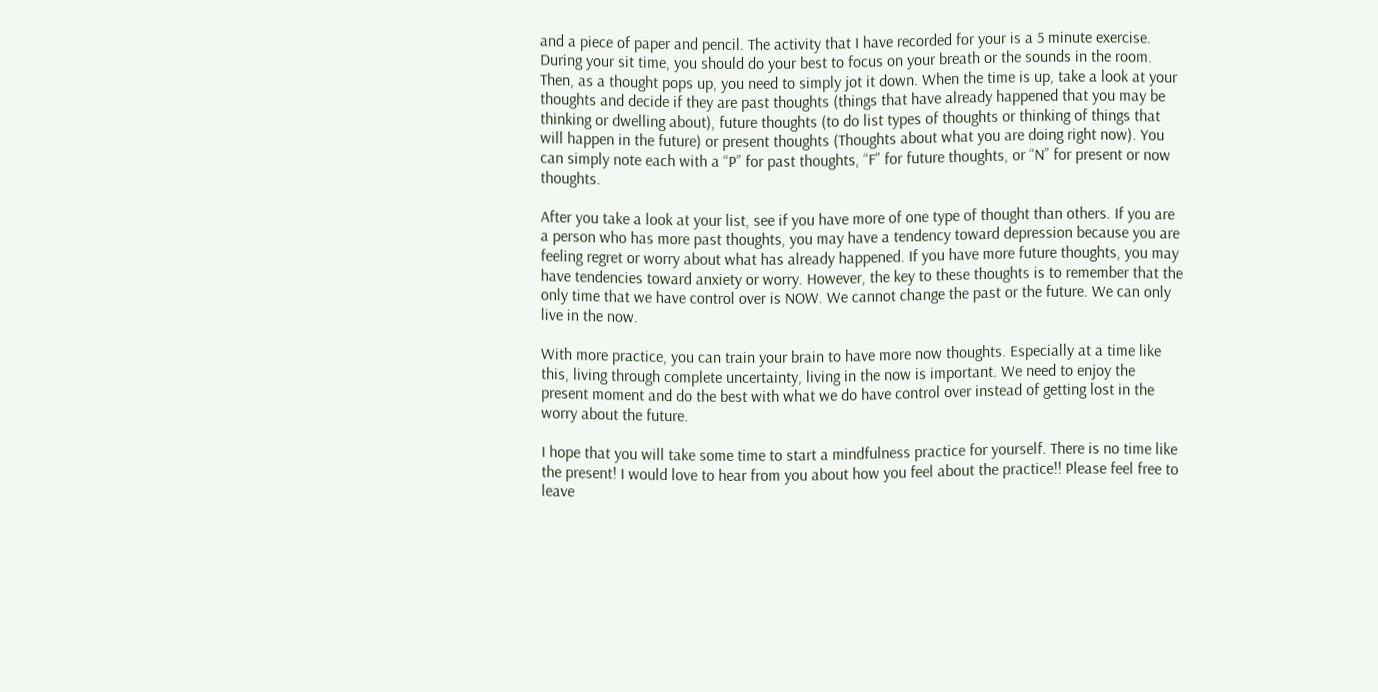and a piece of paper and pencil. The activity that I have recorded for your is a 5 minute exercise. During your sit time, you should do your best to focus on your breath or the sounds in the room. Then, as a thought pops up, you need to simply jot it down. When the time is up, take a look at your thoughts and decide if they are past thoughts (things that have already happened that you may be thinking or dwelling about), future thoughts (to do list types of thoughts or thinking of things that will happen in the future) or present thoughts (Thoughts about what you are doing right now). You can simply note each with a “P” for past thoughts, “F” for future thoughts, or “N” for present or now thoughts.

After you take a look at your list, see if you have more of one type of thought than others. If you are a person who has more past thoughts, you may have a tendency toward depression because you are feeling regret or worry about what has already happened. If you have more future thoughts, you may have tendencies toward anxiety or worry. However, the key to these thoughts is to remember that the only time that we have control over is NOW. We cannot change the past or the future. We can only live in the now.

With more practice, you can train your brain to have more now thoughts. Especially at a time like this, living through complete uncertainty, living in the now is important. We need to enjoy the present moment and do the best with what we do have control over instead of getting lost in the worry about the future.

I hope that you will take some time to start a mindfulness practice for yourself. There is no time like the present! I would love to hear from you about how you feel about the practice!! Please feel free to leave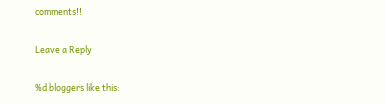comments!!

Leave a Reply

%d bloggers like this: